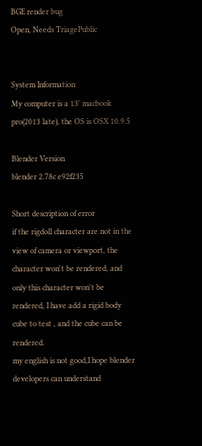BGE render bug
Open, Needs TriagePublic


System Information
My computer is a 13' macbook pro(2013 late), the OS is OSX 10.9.5

Blender Version
blender 2.78c e92f235

Short description of error
if the rigdoll character are not in the view of camera or viewport, the character won't be rendered, and only this character won't be rendered, I have add a rigid body cube to test , and the cube can be rendered.
my english is not good,I hope blender developers can understand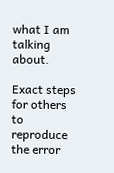what I am talking about.

Exact steps for others to reproduce the error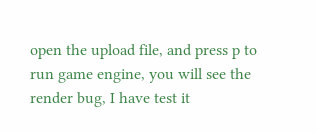open the upload file, and press p to run game engine, you will see the render bug, I have test it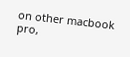on other macbook pro,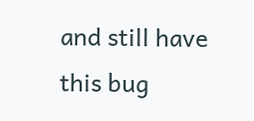and still have this bug